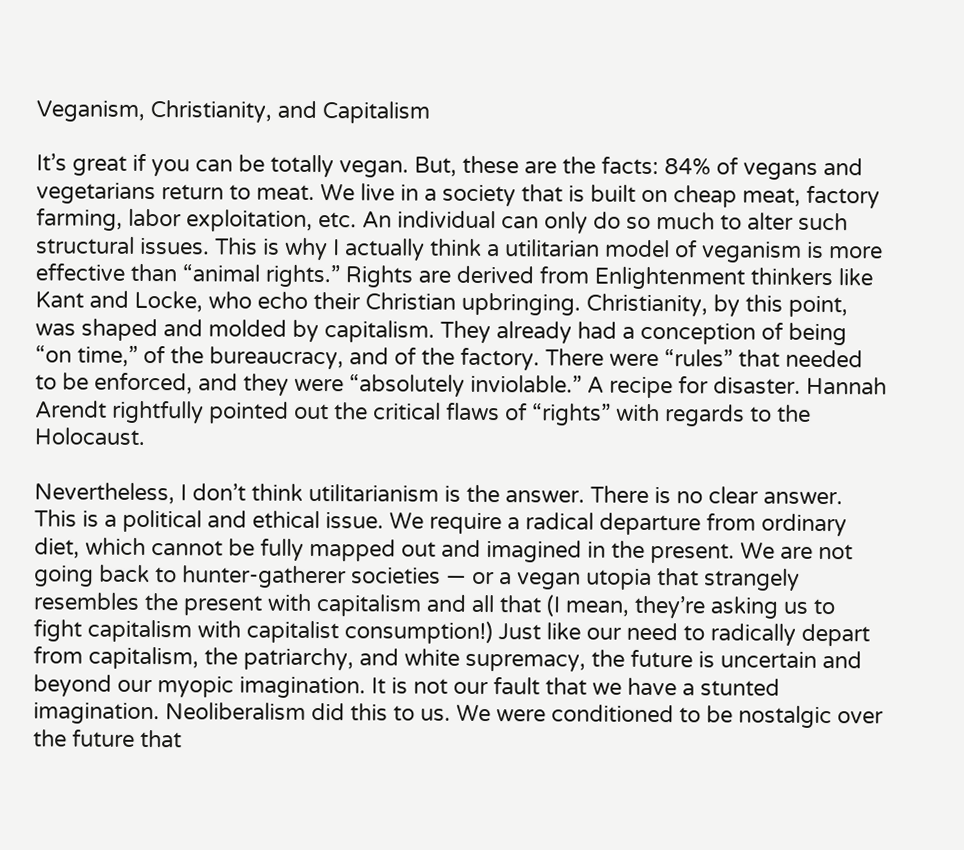Veganism, Christianity, and Capitalism

It’s great if you can be totally vegan. But, these are the facts: 84% of vegans and vegetarians return to meat. We live in a society that is built on cheap meat, factory farming, labor exploitation, etc. An individual can only do so much to alter such structural issues. This is why I actually think a utilitarian model of veganism is more effective than “animal rights.” Rights are derived from Enlightenment thinkers like Kant and Locke, who echo their Christian upbringing. Christianity, by this point, was shaped and molded by capitalism. They already had a conception of being “on time,” of the bureaucracy, and of the factory. There were “rules” that needed to be enforced, and they were “absolutely inviolable.” A recipe for disaster. Hannah Arendt rightfully pointed out the critical flaws of “rights” with regards to the Holocaust.

Nevertheless, I don’t think utilitarianism is the answer. There is no clear answer. This is a political and ethical issue. We require a radical departure from ordinary diet, which cannot be fully mapped out and imagined in the present. We are not going back to hunter-gatherer societies — or a vegan utopia that strangely resembles the present with capitalism and all that (I mean, they’re asking us to fight capitalism with capitalist consumption!) Just like our need to radically depart from capitalism, the patriarchy, and white supremacy, the future is uncertain and beyond our myopic imagination. It is not our fault that we have a stunted imagination. Neoliberalism did this to us. We were conditioned to be nostalgic over the future that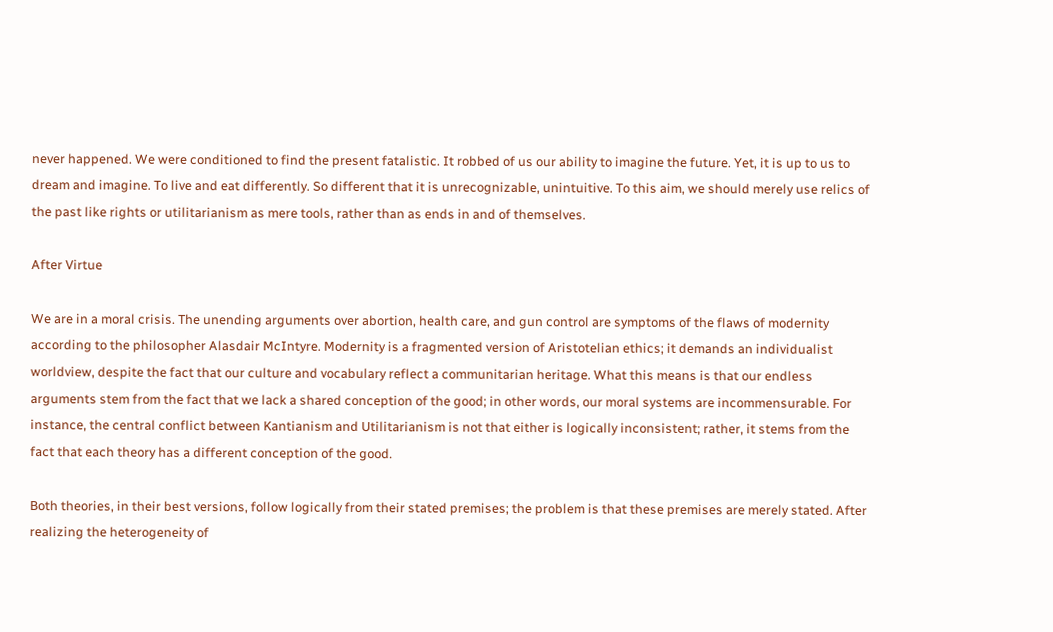never happened. We were conditioned to find the present fatalistic. It robbed of us our ability to imagine the future. Yet, it is up to us to dream and imagine. To live and eat differently. So different that it is unrecognizable, unintuitive. To this aim, we should merely use relics of the past like rights or utilitarianism as mere tools, rather than as ends in and of themselves.

After Virtue

We are in a moral crisis. The unending arguments over abortion, health care, and gun control are symptoms of the flaws of modernity according to the philosopher Alasdair McIntyre. Modernity is a fragmented version of Aristotelian ethics; it demands an individualist worldview, despite the fact that our culture and vocabulary reflect a communitarian heritage. What this means is that our endless arguments stem from the fact that we lack a shared conception of the good; in other words, our moral systems are incommensurable. For instance, the central conflict between Kantianism and Utilitarianism is not that either is logically inconsistent; rather, it stems from the fact that each theory has a different conception of the good.

Both theories, in their best versions, follow logically from their stated premises; the problem is that these premises are merely stated. After realizing the heterogeneity of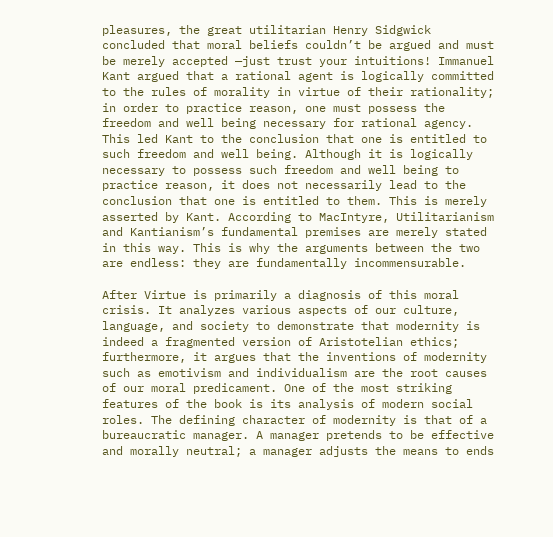pleasures, the great utilitarian Henry Sidgwick concluded that moral beliefs couldn’t be argued and must be merely accepted —just trust your intuitions! Immanuel Kant argued that a rational agent is logically committed to the rules of morality in virtue of their rationality; in order to practice reason, one must possess the freedom and well being necessary for rational agency. This led Kant to the conclusion that one is entitled to such freedom and well being. Although it is logically necessary to possess such freedom and well being to practice reason, it does not necessarily lead to the conclusion that one is entitled to them. This is merely asserted by Kant. According to MacIntyre, Utilitarianism and Kantianism’s fundamental premises are merely stated in this way. This is why the arguments between the two are endless: they are fundamentally incommensurable.

After Virtue is primarily a diagnosis of this moral crisis. It analyzes various aspects of our culture, language, and society to demonstrate that modernity is indeed a fragmented version of Aristotelian ethics; furthermore, it argues that the inventions of modernity such as emotivism and individualism are the root causes of our moral predicament. One of the most striking features of the book is its analysis of modern social roles. The defining character of modernity is that of a bureaucratic manager. A manager pretends to be effective and morally neutral; a manager adjusts the means to ends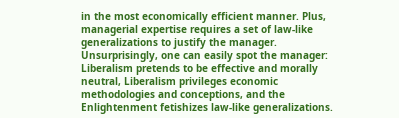in the most economically efficient manner. Plus, managerial expertise requires a set of law-like generalizations to justify the manager. Unsurprisingly, one can easily spot the manager: Liberalism pretends to be effective and morally neutral, Liberalism privileges economic methodologies and conceptions, and the Enlightenment fetishizes law-like generalizations.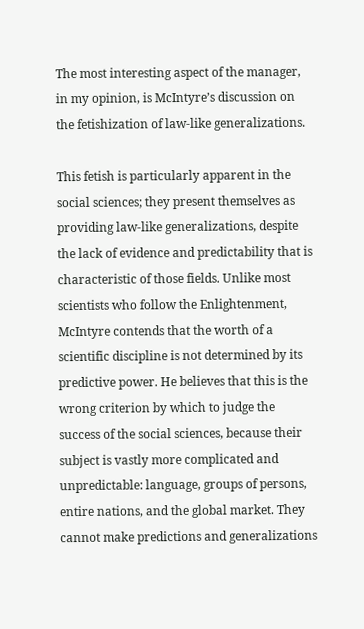The most interesting aspect of the manager, in my opinion, is McIntyre’s discussion on the fetishization of law-like generalizations.

This fetish is particularly apparent in the social sciences; they present themselves as providing law-like generalizations, despite the lack of evidence and predictability that is characteristic of those fields. Unlike most scientists who follow the Enlightenment, McIntyre contends that the worth of a scientific discipline is not determined by its predictive power. He believes that this is the wrong criterion by which to judge the success of the social sciences, because their subject is vastly more complicated and unpredictable: language, groups of persons, entire nations, and the global market. They cannot make predictions and generalizations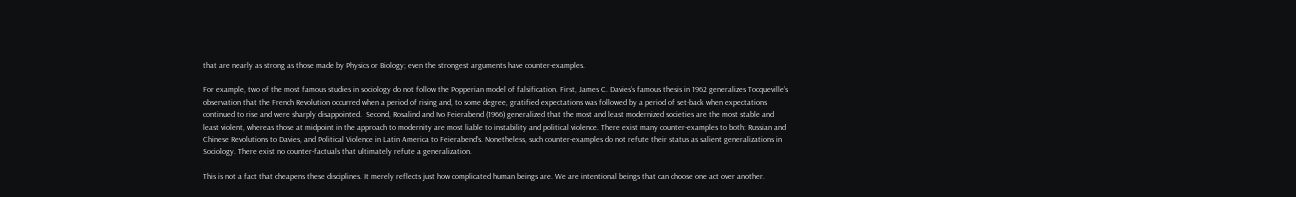that are nearly as strong as those made by Physics or Biology; even the strongest arguments have counter-examples.

For example, two of the most famous studies in sociology do not follow the Popperian model of falsification. First, James C. Davies’s famous thesis in 1962 generalizes Tocqueville’s observation that the French Revolution occurred when a period of rising and, to some degree, gratified expectations was followed by a period of set-back when expectations continued to rise and were sharply disappointed.  Second, Rosalind and Ivo Feierabend (1966) generalized that the most and least modernized societies are the most stable and least violent, whereas those at midpoint in the approach to modernity are most liable to instability and political violence. There exist many counter-examples to both: Russian and Chinese Revolutions to Davies, and Political Violence in Latin America to Feierabend’s. Nonetheless, such counter-examples do not refute their status as salient generalizations in Sociology. There exist no counter-factuals that ultimately refute a generalization.

This is not a fact that cheapens these disciplines. It merely reflects just how complicated human beings are. We are intentional beings that can choose one act over another.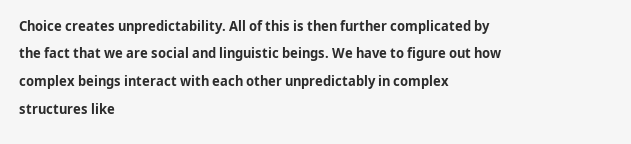Choice creates unpredictability. All of this is then further complicated by the fact that we are social and linguistic beings. We have to figure out how complex beings interact with each other unpredictably in complex structures like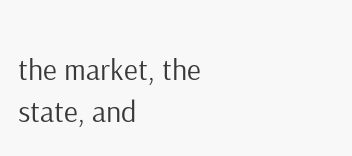the market, the state, and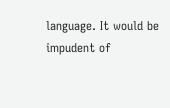language. It would be impudent of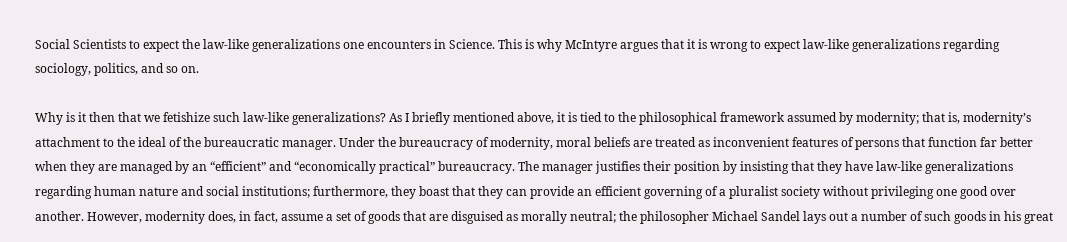Social Scientists to expect the law-like generalizations one encounters in Science. This is why McIntyre argues that it is wrong to expect law-like generalizations regarding sociology, politics, and so on.

Why is it then that we fetishize such law-like generalizations? As I briefly mentioned above, it is tied to the philosophical framework assumed by modernity; that is, modernity’s attachment to the ideal of the bureaucratic manager. Under the bureaucracy of modernity, moral beliefs are treated as inconvenient features of persons that function far better when they are managed by an “efficient” and “economically practical” bureaucracy. The manager justifies their position by insisting that they have law-like generalizations regarding human nature and social institutions; furthermore, they boast that they can provide an efficient governing of a pluralist society without privileging one good over another. However, modernity does, in fact, assume a set of goods that are disguised as morally neutral; the philosopher Michael Sandel lays out a number of such goods in his great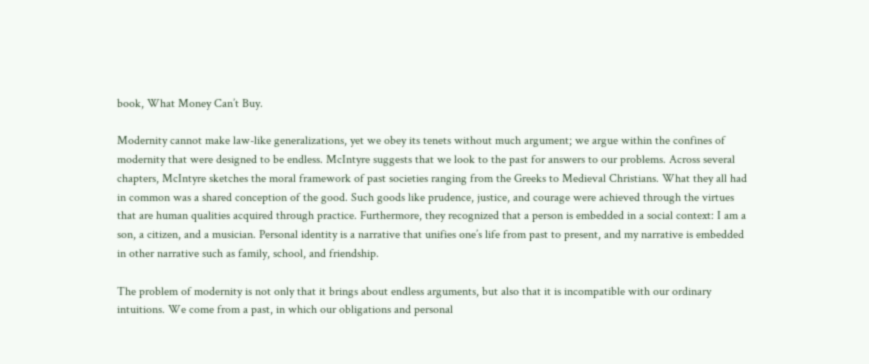book, What Money Can’t Buy.

Modernity cannot make law-like generalizations, yet we obey its tenets without much argument; we argue within the confines of modernity that were designed to be endless. McIntyre suggests that we look to the past for answers to our problems. Across several chapters, McIntyre sketches the moral framework of past societies ranging from the Greeks to Medieval Christians. What they all had in common was a shared conception of the good. Such goods like prudence, justice, and courage were achieved through the virtues that are human qualities acquired through practice. Furthermore, they recognized that a person is embedded in a social context: I am a son, a citizen, and a musician. Personal identity is a narrative that unifies one’s life from past to present, and my narrative is embedded in other narrative such as family, school, and friendship.

The problem of modernity is not only that it brings about endless arguments, but also that it is incompatible with our ordinary intuitions. We come from a past, in which our obligations and personal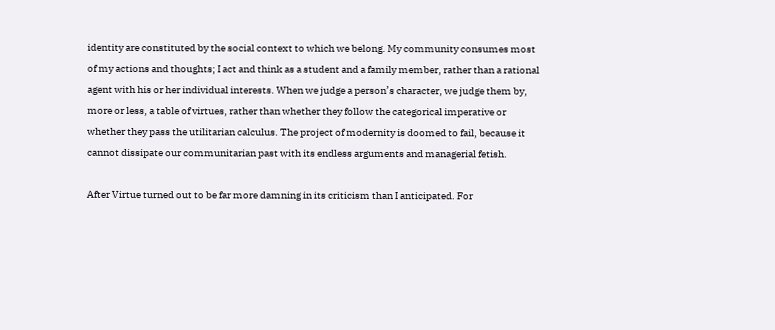identity are constituted by the social context to which we belong. My community consumes most of my actions and thoughts; I act and think as a student and a family member, rather than a rational agent with his or her individual interests. When we judge a person’s character, we judge them by, more or less, a table of virtues, rather than whether they follow the categorical imperative or whether they pass the utilitarian calculus. The project of modernity is doomed to fail, because it cannot dissipate our communitarian past with its endless arguments and managerial fetish.

After Virtue turned out to be far more damning in its criticism than I anticipated. For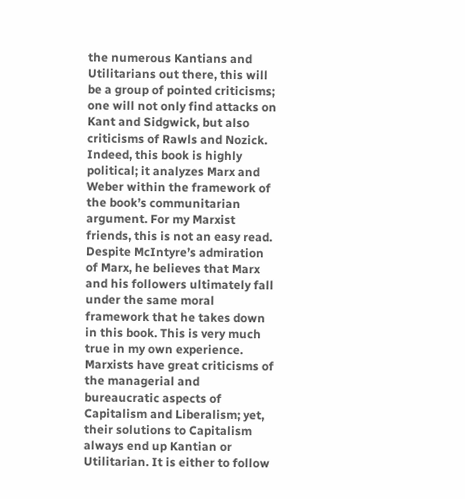the numerous Kantians and Utilitarians out there, this will be a group of pointed criticisms; one will not only find attacks on Kant and Sidgwick, but also criticisms of Rawls and Nozick. Indeed, this book is highly political; it analyzes Marx and Weber within the framework of the book’s communitarian argument. For my Marxist friends, this is not an easy read. Despite McIntyre’s admiration of Marx, he believes that Marx and his followers ultimately fall under the same moral framework that he takes down in this book. This is very much true in my own experience. Marxists have great criticisms of the managerial and bureaucratic aspects of Capitalism and Liberalism; yet, their solutions to Capitalism always end up Kantian or Utilitarian. It is either to follow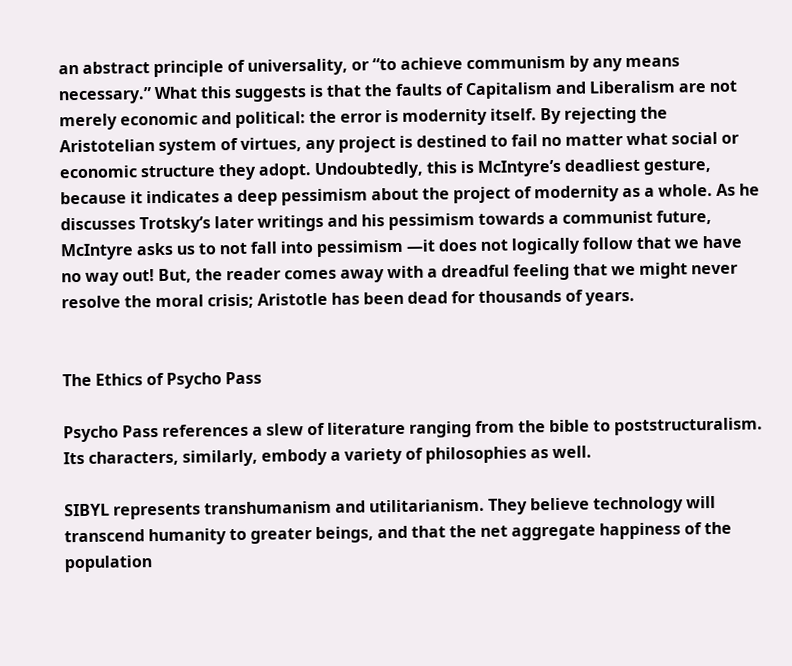an abstract principle of universality, or “to achieve communism by any means necessary.” What this suggests is that the faults of Capitalism and Liberalism are not merely economic and political: the error is modernity itself. By rejecting the Aristotelian system of virtues, any project is destined to fail no matter what social or economic structure they adopt. Undoubtedly, this is McIntyre’s deadliest gesture, because it indicates a deep pessimism about the project of modernity as a whole. As he discusses Trotsky’s later writings and his pessimism towards a communist future, McIntyre asks us to not fall into pessimism —it does not logically follow that we have no way out! But, the reader comes away with a dreadful feeling that we might never resolve the moral crisis; Aristotle has been dead for thousands of years.


The Ethics of Psycho Pass

Psycho Pass references a slew of literature ranging from the bible to poststructuralism. Its characters, similarly, embody a variety of philosophies as well.

SIBYL represents transhumanism and utilitarianism. They believe technology will transcend humanity to greater beings, and that the net aggregate happiness of the population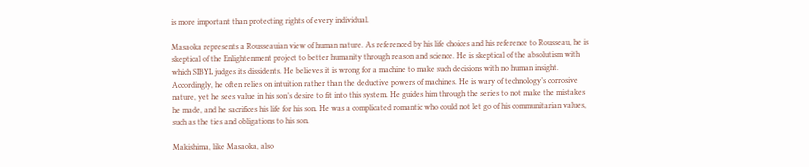is more important than protecting rights of every individual.

Masaoka represents a Rousseauian view of human nature. As referenced by his life choices and his reference to Rousseau, he is skeptical of the Enlightenment project to better humanity through reason and science. He is skeptical of the absolutism with which SIBYL judges its dissidents. He believes it is wrong for a machine to make such decisions with no human insight. Accordingly, he often relies on intuition rather than the deductive powers of machines. He is wary of technology’s corrosive nature, yet he sees value in his son’s desire to fit into this system. He guides him through the series to not make the mistakes he made, and he sacrifices his life for his son. He was a complicated romantic who could not let go of his communitarian values, such as the ties and obligations to his son.

Makishima, like Masaoka, also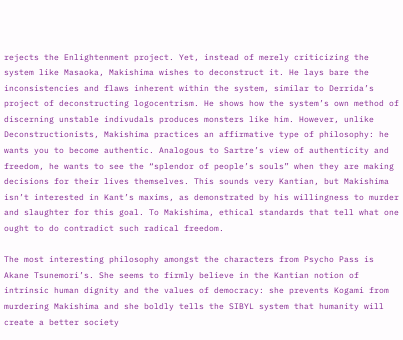rejects the Enlightenment project. Yet, instead of merely criticizing the system like Masaoka, Makishima wishes to deconstruct it. He lays bare the inconsistencies and flaws inherent within the system, similar to Derrida’s project of deconstructing logocentrism. He shows how the system’s own method of discerning unstable indivudals produces monsters like him. However, unlike Deconstructionists, Makishima practices an affirmative type of philosophy: he wants you to become authentic. Analogous to Sartre’s view of authenticity and freedom, he wants to see the “splendor of people’s souls” when they are making decisions for their lives themselves. This sounds very Kantian, but Makishima isn’t interested in Kant’s maxims, as demonstrated by his willingness to murder and slaughter for this goal. To Makishima, ethical standards that tell what one ought to do contradict such radical freedom.

The most interesting philosophy amongst the characters from Psycho Pass is Akane Tsunemori’s. She seems to firmly believe in the Kantian notion of intrinsic human dignity and the values of democracy: she prevents Kogami from murdering Makishima and she boldly tells the SIBYL system that humanity will create a better society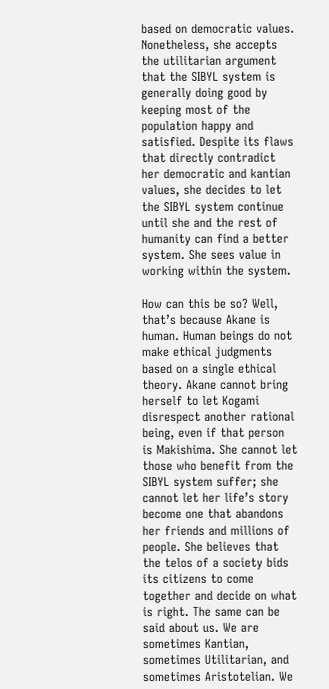based on democratic values. Nonetheless, she accepts the utilitarian argument that the SIBYL system is generally doing good by keeping most of the population happy and satisfied. Despite its flaws that directly contradict her democratic and kantian values, she decides to let the SIBYL system continue until she and the rest of humanity can find a better system. She sees value in working within the system.

How can this be so? Well, that’s because Akane is human. Human beings do not make ethical judgments based on a single ethical theory. Akane cannot bring herself to let Kogami disrespect another rational being, even if that person is Makishima. She cannot let those who benefit from the SIBYL system suffer; she cannot let her life’s story become one that abandons her friends and millions of people. She believes that the telos of a society bids its citizens to come together and decide on what is right. The same can be said about us. We are sometimes Kantian, sometimes Utilitarian, and sometimes Aristotelian. We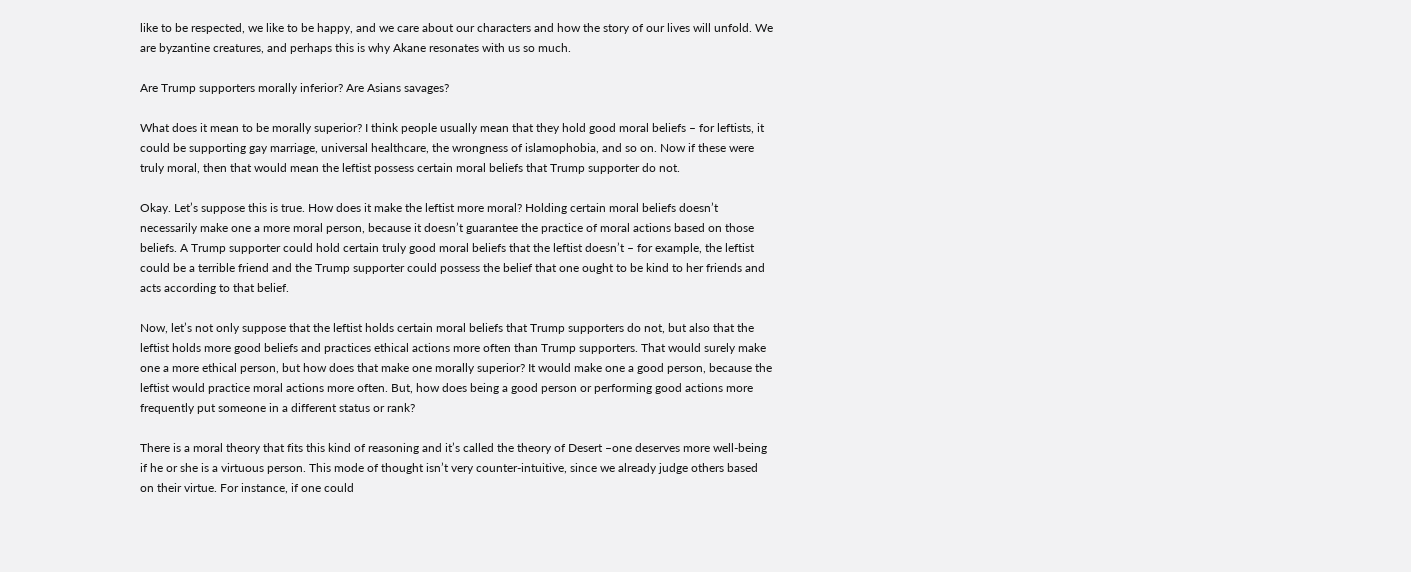like to be respected, we like to be happy, and we care about our characters and how the story of our lives will unfold. We are byzantine creatures, and perhaps this is why Akane resonates with us so much.

Are Trump supporters morally inferior? Are Asians savages?

What does it mean to be morally superior? I think people usually mean that they hold good moral beliefs – for leftists, it could be supporting gay marriage, universal healthcare, the wrongness of islamophobia, and so on. Now if these were truly moral, then that would mean the leftist possess certain moral beliefs that Trump supporter do not.

Okay. Let’s suppose this is true. How does it make the leftist more moral? Holding certain moral beliefs doesn’t necessarily make one a more moral person, because it doesn’t guarantee the practice of moral actions based on those beliefs. A Trump supporter could hold certain truly good moral beliefs that the leftist doesn’t – for example, the leftist could be a terrible friend and the Trump supporter could possess the belief that one ought to be kind to her friends and acts according to that belief.

Now, let’s not only suppose that the leftist holds certain moral beliefs that Trump supporters do not, but also that the leftist holds more good beliefs and practices ethical actions more often than Trump supporters. That would surely make one a more ethical person, but how does that make one morally superior? It would make one a good person, because the leftist would practice moral actions more often. But, how does being a good person or performing good actions more frequently put someone in a different status or rank?

There is a moral theory that fits this kind of reasoning and it’s called the theory of Desert –one deserves more well-being if he or she is a virtuous person. This mode of thought isn’t very counter-intuitive, since we already judge others based on their virtue. For instance, if one could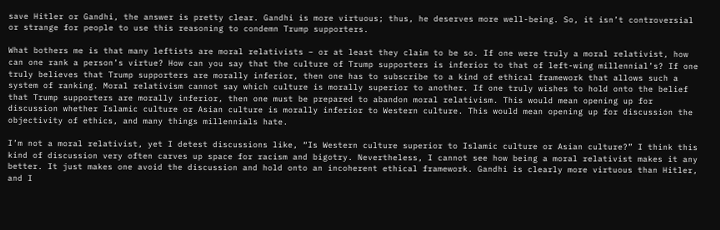save Hitler or Gandhi, the answer is pretty clear. Gandhi is more virtuous; thus, he deserves more well-being. So, it isn’t controversial or strange for people to use this reasoning to condemn Trump supporters.

What bothers me is that many leftists are moral relativists – or at least they claim to be so. If one were truly a moral relativist, how can one rank a person’s virtue? How can you say that the culture of Trump supporters is inferior to that of left-wing millennial’s? If one truly believes that Trump supporters are morally inferior, then one has to subscribe to a kind of ethical framework that allows such a system of ranking. Moral relativism cannot say which culture is morally superior to another. If one truly wishes to hold onto the belief that Trump supporters are morally inferior, then one must be prepared to abandon moral relativism. This would mean opening up for discussion whether Islamic culture or Asian culture is morally inferior to Western culture. This would mean opening up for discussion the objectivity of ethics, and many things millennials hate.

I’m not a moral relativist, yet I detest discussions like, “Is Western culture superior to Islamic culture or Asian culture?” I think this kind of discussion very often carves up space for racism and bigotry. Nevertheless, I cannot see how being a moral relativist makes it any better. It just makes one avoid the discussion and hold onto an incoherent ethical framework. Gandhi is clearly more virtuous than Hitler, and I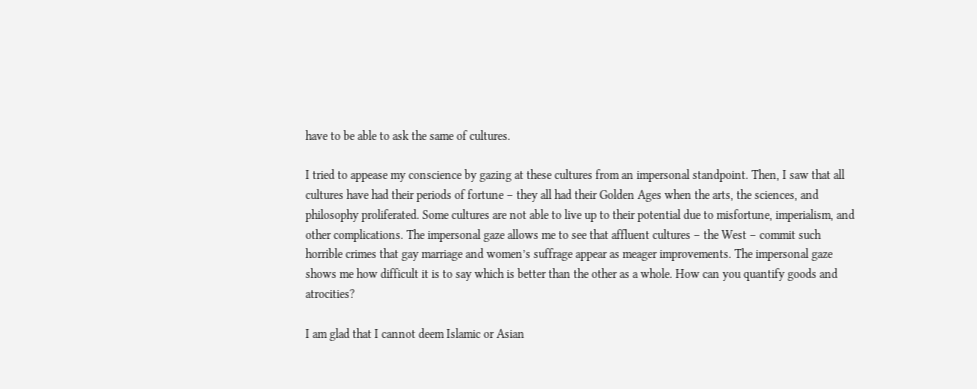have to be able to ask the same of cultures.

I tried to appease my conscience by gazing at these cultures from an impersonal standpoint. Then, I saw that all cultures have had their periods of fortune – they all had their Golden Ages when the arts, the sciences, and philosophy proliferated. Some cultures are not able to live up to their potential due to misfortune, imperialism, and other complications. The impersonal gaze allows me to see that affluent cultures – the West – commit such horrible crimes that gay marriage and women’s suffrage appear as meager improvements. The impersonal gaze shows me how difficult it is to say which is better than the other as a whole. How can you quantify goods and atrocities?

I am glad that I cannot deem Islamic or Asian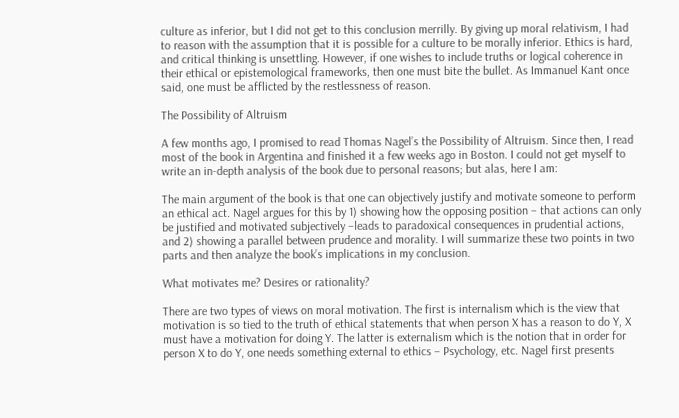culture as inferior, but I did not get to this conclusion merrilly. By giving up moral relativism, I had to reason with the assumption that it is possible for a culture to be morally inferior. Ethics is hard, and critical thinking is unsettling. However, if one wishes to include truths or logical coherence in their ethical or epistemological frameworks, then one must bite the bullet. As Immanuel Kant once said, one must be afflicted by the restlessness of reason.

The Possibility of Altruism

A few months ago, I promised to read Thomas Nagel’s the Possibility of Altruism. Since then, I read most of the book in Argentina and finished it a few weeks ago in Boston. I could not get myself to write an in-depth analysis of the book due to personal reasons; but alas, here I am:

The main argument of the book is that one can objectively justify and motivate someone to perform an ethical act. Nagel argues for this by 1) showing how the opposing position – that actions can only be justified and motivated subjectively –leads to paradoxical consequences in prudential actions, and 2) showing a parallel between prudence and morality. I will summarize these two points in two parts and then analyze the book’s implications in my conclusion.

What motivates me? Desires or rationality?

There are two types of views on moral motivation. The first is internalism which is the view that motivation is so tied to the truth of ethical statements that when person X has a reason to do Y, X must have a motivation for doing Y. The latter is externalism which is the notion that in order for person X to do Y, one needs something external to ethics – Psychology, etc. Nagel first presents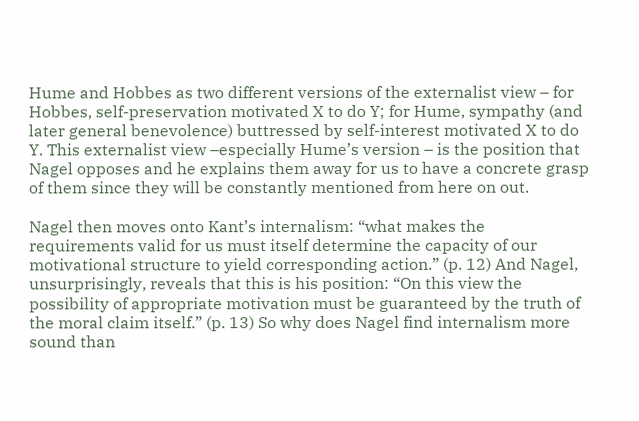Hume and Hobbes as two different versions of the externalist view – for Hobbes, self-preservation motivated X to do Y; for Hume, sympathy (and later general benevolence) buttressed by self-interest motivated X to do Y. This externalist view –especially Hume’s version – is the position that Nagel opposes and he explains them away for us to have a concrete grasp of them since they will be constantly mentioned from here on out.

Nagel then moves onto Kant’s internalism: “what makes the requirements valid for us must itself determine the capacity of our motivational structure to yield corresponding action.” (p. 12) And Nagel, unsurprisingly, reveals that this is his position: “On this view the possibility of appropriate motivation must be guaranteed by the truth of the moral claim itself.” (p. 13) So why does Nagel find internalism more sound than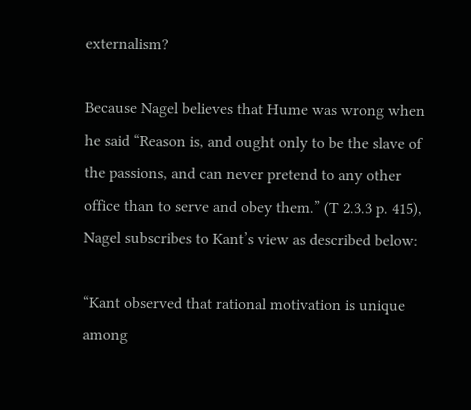externalism?

Because Nagel believes that Hume was wrong when he said “Reason is, and ought only to be the slave of the passions, and can never pretend to any other office than to serve and obey them.” (T 2.3.3 p. 415), Nagel subscribes to Kant’s view as described below:

“Kant observed that rational motivation is unique among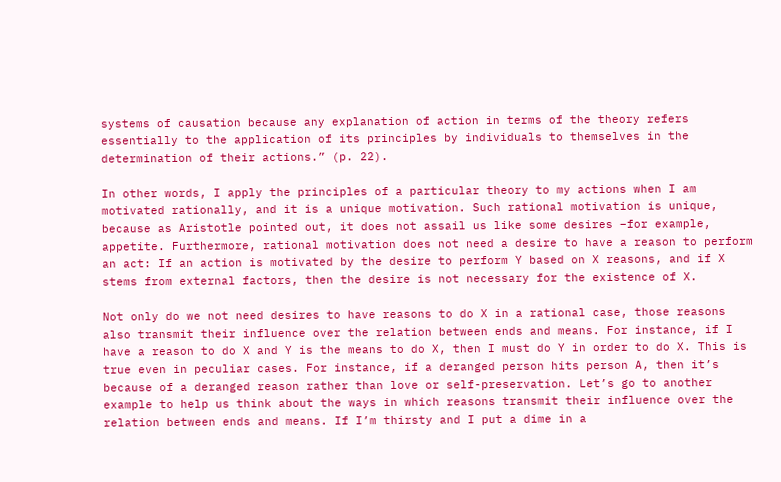systems of causation because any explanation of action in terms of the theory refers essentially to the application of its principles by individuals to themselves in the determination of their actions.” (p. 22).

In other words, I apply the principles of a particular theory to my actions when I am motivated rationally, and it is a unique motivation. Such rational motivation is unique, because as Aristotle pointed out, it does not assail us like some desires –for example, appetite. Furthermore, rational motivation does not need a desire to have a reason to perform an act: If an action is motivated by the desire to perform Y based on X reasons, and if X stems from external factors, then the desire is not necessary for the existence of X.

Not only do we not need desires to have reasons to do X in a rational case, those reasons also transmit their influence over the relation between ends and means. For instance, if I have a reason to do X and Y is the means to do X, then I must do Y in order to do X. This is true even in peculiar cases. For instance, if a deranged person hits person A, then it’s because of a deranged reason rather than love or self-preservation. Let’s go to another example to help us think about the ways in which reasons transmit their influence over the relation between ends and means. If I’m thirsty and I put a dime in a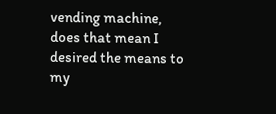vending machine, does that mean I desired the means to my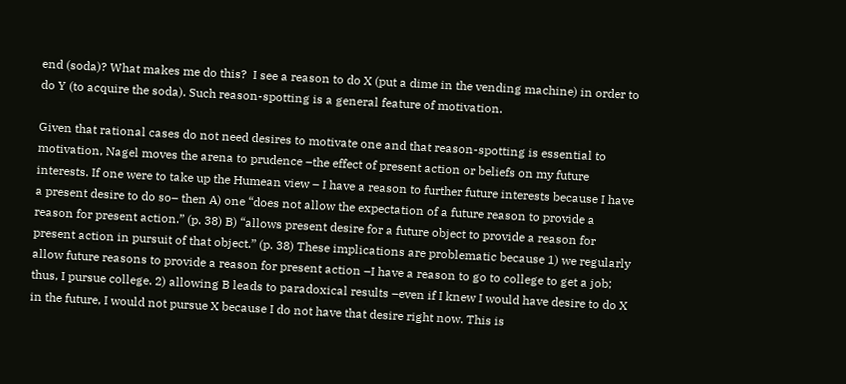end (soda)? What makes me do this?  I see a reason to do X (put a dime in the vending machine) in order to do Y (to acquire the soda). Such reason-spotting is a general feature of motivation.

Given that rational cases do not need desires to motivate one and that reason-spotting is essential to motivation, Nagel moves the arena to prudence –the effect of present action or beliefs on my future interests. If one were to take up the Humean view – I have a reason to further future interests because I have a present desire to do so– then A) one “does not allow the expectation of a future reason to provide a reason for present action.” (p. 38) B) “allows present desire for a future object to provide a reason for present action in pursuit of that object.” (p. 38) These implications are problematic because 1) we regularly allow future reasons to provide a reason for present action –I have a reason to go to college to get a job; thus, I pursue college. 2) allowing B leads to paradoxical results –even if I knew I would have desire to do X in the future, I would not pursue X because I do not have that desire right now. This is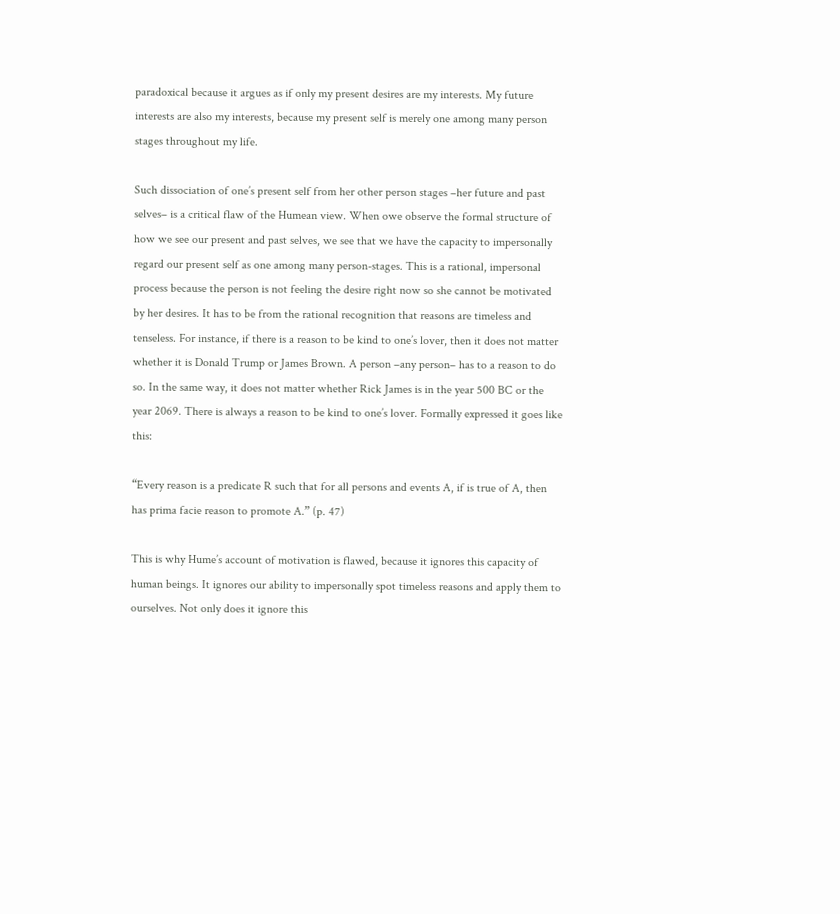paradoxical because it argues as if only my present desires are my interests. My future interests are also my interests, because my present self is merely one among many person stages throughout my life.

Such dissociation of one’s present self from her other person stages –her future and past selves– is a critical flaw of the Humean view. When owe observe the formal structure of how we see our present and past selves, we see that we have the capacity to impersonally regard our present self as one among many person-stages. This is a rational, impersonal process because the person is not feeling the desire right now so she cannot be motivated by her desires. It has to be from the rational recognition that reasons are timeless and tenseless. For instance, if there is a reason to be kind to one’s lover, then it does not matter whether it is Donald Trump or James Brown. A person –any person– has to a reason to do so. In the same way, it does not matter whether Rick James is in the year 500 BC or the year 2069. There is always a reason to be kind to one’s lover. Formally expressed it goes like this:

“Every reason is a predicate R such that for all persons and events A, if is true of A, then has prima facie reason to promote A.” (p. 47)

This is why Hume’s account of motivation is flawed, because it ignores this capacity of human beings. It ignores our ability to impersonally spot timeless reasons and apply them to ourselves. Not only does it ignore this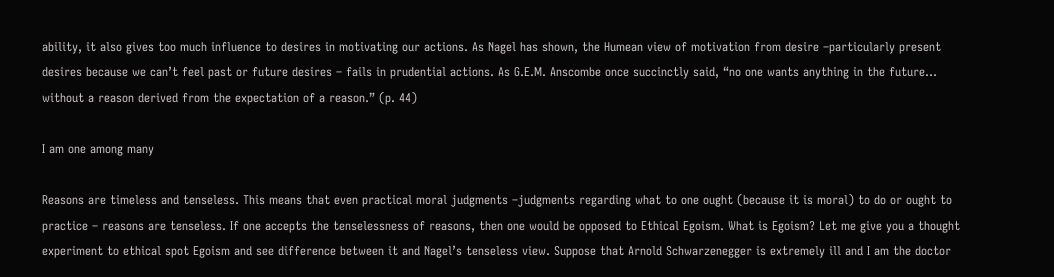ability, it also gives too much influence to desires in motivating our actions. As Nagel has shown, the Humean view of motivation from desire –particularly present desires because we can’t feel past or future desires – fails in prudential actions. As G.E.M. Anscombe once succinctly said, “no one wants anything in the future… without a reason derived from the expectation of a reason.” (p. 44)

I am one among many

Reasons are timeless and tenseless. This means that even practical moral judgments –judgments regarding what to one ought (because it is moral) to do or ought to practice – reasons are tenseless. If one accepts the tenselessness of reasons, then one would be opposed to Ethical Egoism. What is Egoism? Let me give you a thought experiment to ethical spot Egoism and see difference between it and Nagel’s tenseless view. Suppose that Arnold Schwarzenegger is extremely ill and I am the doctor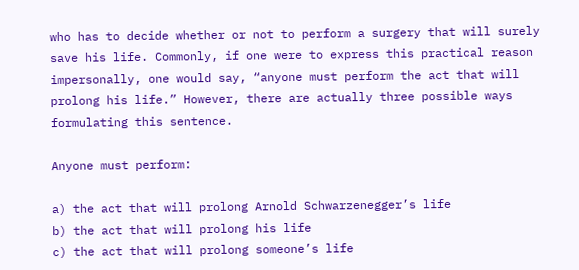who has to decide whether or not to perform a surgery that will surely save his life. Commonly, if one were to express this practical reason impersonally, one would say, “anyone must perform the act that will prolong his life.” However, there are actually three possible ways formulating this sentence.

Anyone must perform:

a) the act that will prolong Arnold Schwarzenegger’s life
b) the act that will prolong his life
c) the act that will prolong someone’s life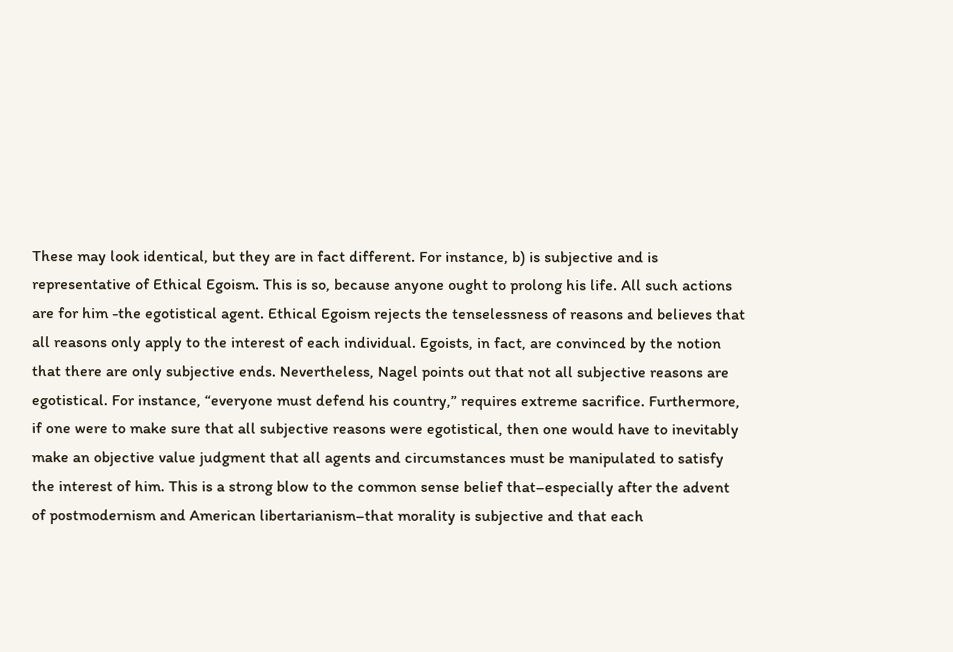These may look identical, but they are in fact different. For instance, b) is subjective and is representative of Ethical Egoism. This is so, because anyone ought to prolong his life. All such actions are for him -the egotistical agent. Ethical Egoism rejects the tenselessness of reasons and believes that all reasons only apply to the interest of each individual. Egoists, in fact, are convinced by the notion that there are only subjective ends. Nevertheless, Nagel points out that not all subjective reasons are egotistical. For instance, “everyone must defend his country,” requires extreme sacrifice. Furthermore, if one were to make sure that all subjective reasons were egotistical, then one would have to inevitably make an objective value judgment that all agents and circumstances must be manipulated to satisfy the interest of him. This is a strong blow to the common sense belief that–especially after the advent of postmodernism and American libertarianism–that morality is subjective and that each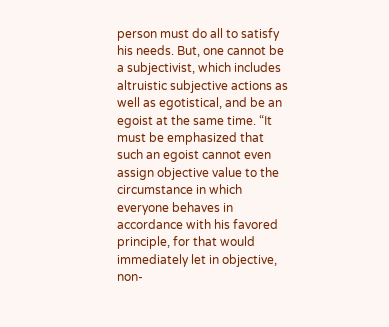person must do all to satisfy his needs. But, one cannot be a subjectivist, which includes altruistic subjective actions as well as egotistical, and be an egoist at the same time. “It must be emphasized that such an egoist cannot even assign objective value to the circumstance in which everyone behaves in accordance with his favored principle, for that would immediately let in objective, non-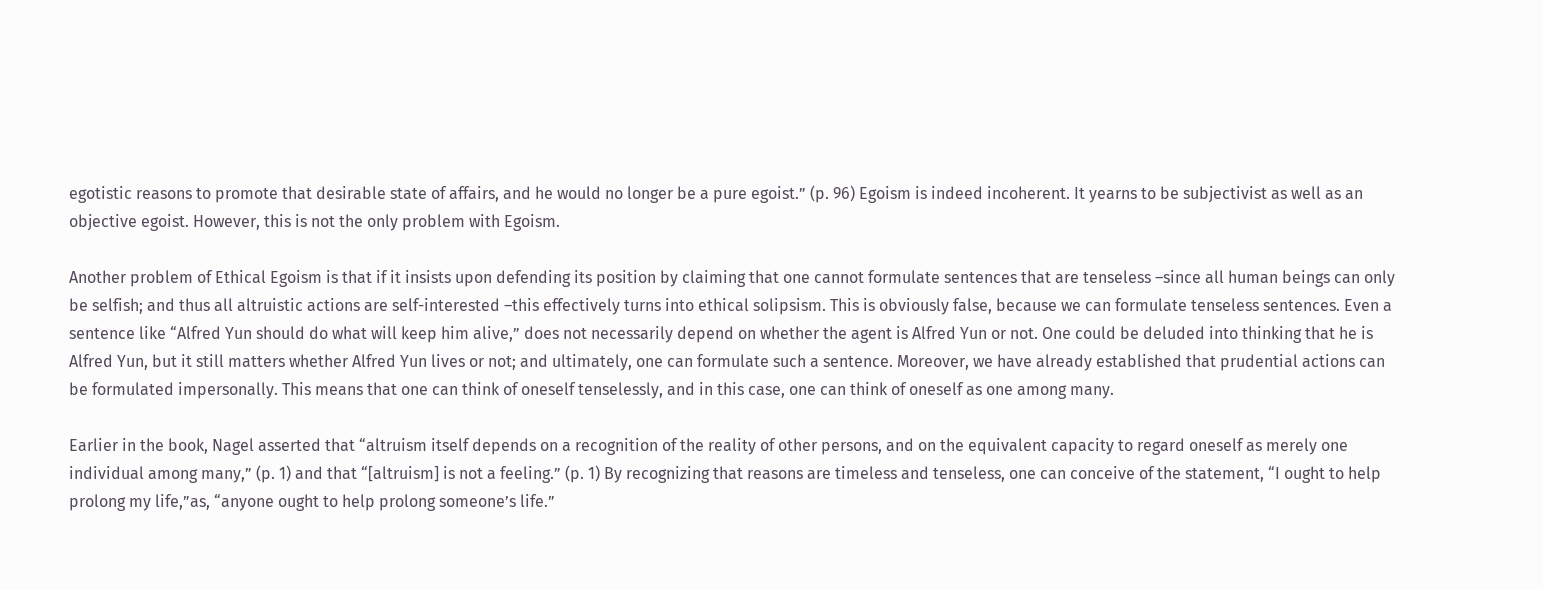egotistic reasons to promote that desirable state of affairs, and he would no longer be a pure egoist.” (p. 96) Egoism is indeed incoherent. It yearns to be subjectivist as well as an objective egoist. However, this is not the only problem with Egoism.

Another problem of Ethical Egoism is that if it insists upon defending its position by claiming that one cannot formulate sentences that are tenseless –since all human beings can only be selfish; and thus all altruistic actions are self-interested –this effectively turns into ethical solipsism. This is obviously false, because we can formulate tenseless sentences. Even a sentence like “Alfred Yun should do what will keep him alive,” does not necessarily depend on whether the agent is Alfred Yun or not. One could be deluded into thinking that he is Alfred Yun, but it still matters whether Alfred Yun lives or not; and ultimately, one can formulate such a sentence. Moreover, we have already established that prudential actions can be formulated impersonally. This means that one can think of oneself tenselessly, and in this case, one can think of oneself as one among many.

Earlier in the book, Nagel asserted that “altruism itself depends on a recognition of the reality of other persons, and on the equivalent capacity to regard oneself as merely one individual among many,” (p. 1) and that “[altruism] is not a feeling.” (p. 1) By recognizing that reasons are timeless and tenseless, one can conceive of the statement, “I ought to help prolong my life,”as, “anyone ought to help prolong someone’s life.”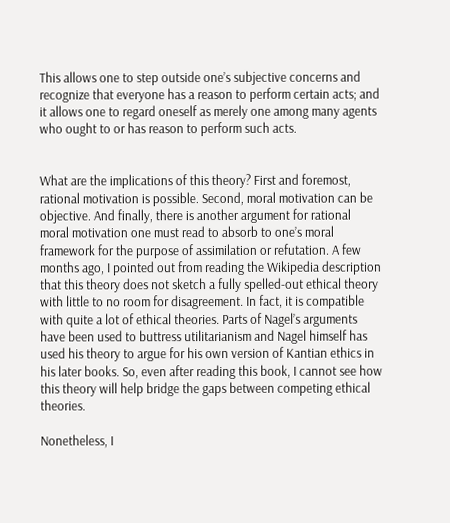This allows one to step outside one’s subjective concerns and recognize that everyone has a reason to perform certain acts; and it allows one to regard oneself as merely one among many agents who ought to or has reason to perform such acts.


What are the implications of this theory? First and foremost, rational motivation is possible. Second, moral motivation can be objective. And finally, there is another argument for rational moral motivation one must read to absorb to one’s moral framework for the purpose of assimilation or refutation. A few months ago, I pointed out from reading the Wikipedia description that this theory does not sketch a fully spelled-out ethical theory with little to no room for disagreement. In fact, it is compatible with quite a lot of ethical theories. Parts of Nagel’s arguments have been used to buttress utilitarianism and Nagel himself has used his theory to argue for his own version of Kantian ethics in his later books. So, even after reading this book, I cannot see how this theory will help bridge the gaps between competing ethical theories.

Nonetheless, I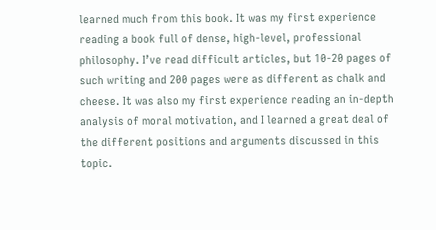learned much from this book. It was my first experience reading a book full of dense, high-level, professional philosophy. I’ve read difficult articles, but 10-20 pages of such writing and 200 pages were as different as chalk and cheese. It was also my first experience reading an in-depth analysis of moral motivation, and I learned a great deal of the different positions and arguments discussed in this topic.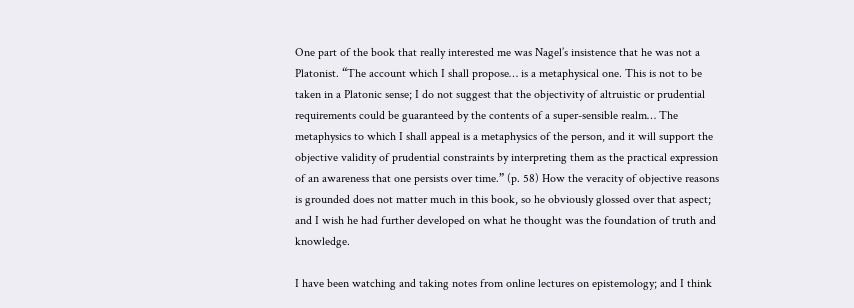One part of the book that really interested me was Nagel’s insistence that he was not a Platonist. “The account which I shall propose… is a metaphysical one. This is not to be taken in a Platonic sense; I do not suggest that the objectivity of altruistic or prudential requirements could be guaranteed by the contents of a super-sensible realm… The metaphysics to which I shall appeal is a metaphysics of the person, and it will support the objective validity of prudential constraints by interpreting them as the practical expression of an awareness that one persists over time.” (p. 58) How the veracity of objective reasons is grounded does not matter much in this book, so he obviously glossed over that aspect; and I wish he had further developed on what he thought was the foundation of truth and knowledge.

I have been watching and taking notes from online lectures on epistemology; and I think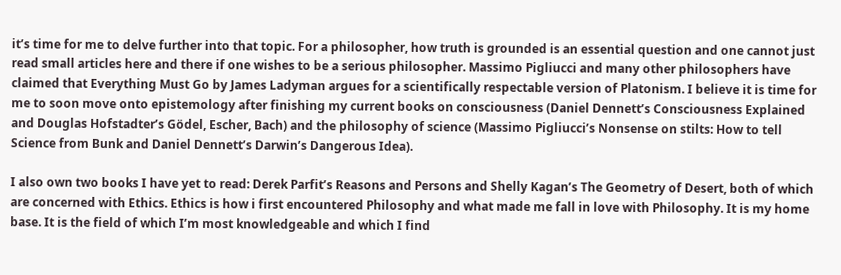it’s time for me to delve further into that topic. For a philosopher, how truth is grounded is an essential question and one cannot just read small articles here and there if one wishes to be a serious philosopher. Massimo Pigliucci and many other philosophers have claimed that Everything Must Go by James Ladyman argues for a scientifically respectable version of Platonism. I believe it is time for me to soon move onto epistemology after finishing my current books on consciousness (Daniel Dennett’s Consciousness Explained and Douglas Hofstadter’s Gödel, Escher, Bach) and the philosophy of science (Massimo Pigliucci’s Nonsense on stilts: How to tell Science from Bunk and Daniel Dennett’s Darwin’s Dangerous Idea).

I also own two books I have yet to read: Derek Parfit’s Reasons and Persons and Shelly Kagan’s The Geometry of Desert, both of which are concerned with Ethics. Ethics is how i first encountered Philosophy and what made me fall in love with Philosophy. It is my home base. It is the field of which I’m most knowledgeable and which I find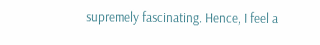supremely fascinating. Hence, I feel a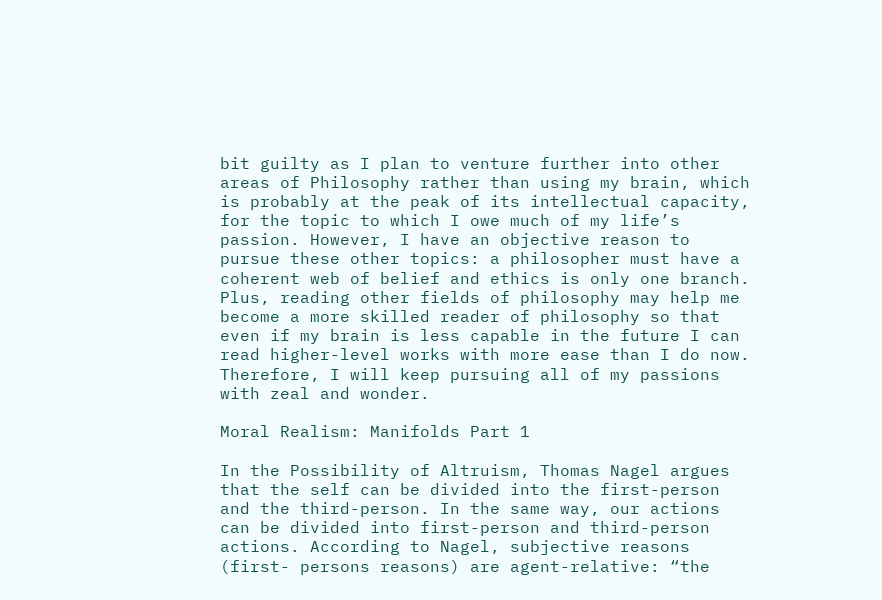bit guilty as I plan to venture further into other areas of Philosophy rather than using my brain, which is probably at the peak of its intellectual capacity, for the topic to which I owe much of my life’s passion. However, I have an objective reason to pursue these other topics: a philosopher must have a coherent web of belief and ethics is only one branch. Plus, reading other fields of philosophy may help me become a more skilled reader of philosophy so that even if my brain is less capable in the future I can read higher-level works with more ease than I do now. Therefore, I will keep pursuing all of my passions with zeal and wonder.

Moral Realism: Manifolds Part 1

In the Possibility of Altruism, Thomas Nagel argues that the self can be divided into the first-person and the third-person. In the same way, our actions can be divided into first-person and third-person actions. According to Nagel, subjective reasons (first- persons reasons) are agent-relative: “the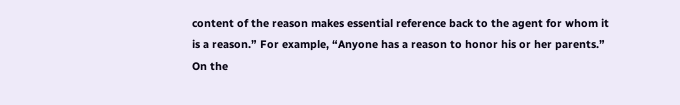content of the reason makes essential reference back to the agent for whom it is a reason.” For example, “Anyone has a reason to honor his or her parents.” On the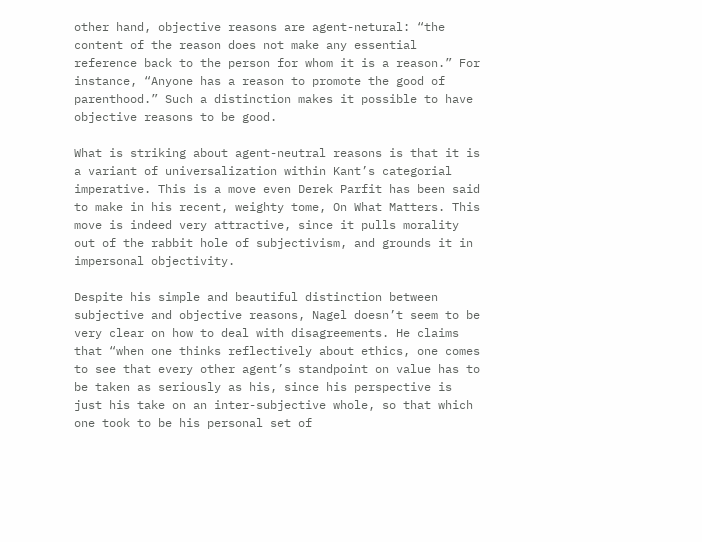other hand, objective reasons are agent-netural: “the content of the reason does not make any essential reference back to the person for whom it is a reason.” For instance, “Anyone has a reason to promote the good of parenthood.” Such a distinction makes it possible to have objective reasons to be good.

What is striking about agent-neutral reasons is that it is a variant of universalization within Kant’s categorial imperative. This is a move even Derek Parfit has been said to make in his recent, weighty tome, On What Matters. This move is indeed very attractive, since it pulls morality out of the rabbit hole of subjectivism, and grounds it in impersonal objectivity.

Despite his simple and beautiful distinction between subjective and objective reasons, Nagel doesn’t seem to be very clear on how to deal with disagreements. He claims that “when one thinks reflectively about ethics, one comes to see that every other agent’s standpoint on value has to be taken as seriously as his, since his perspective is just his take on an inter-subjective whole, so that which one took to be his personal set of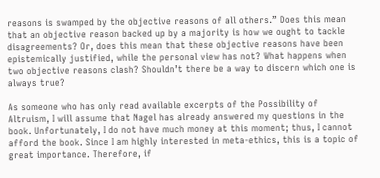reasons is swamped by the objective reasons of all others.” Does this mean that an objective reason backed up by a majority is how we ought to tackle disagreements? Or, does this mean that these objective reasons have been epistemically justified, while the personal view has not? What happens when two objective reasons clash? Shouldn’t there be a way to discern which one is always true?

As someone who has only read available excerpts of the Possibility of Altruism, I will assume that Nagel has already answered my questions in the book. Unfortunately, I do not have much money at this moment; thus, I cannot afford the book. Since I am highly interested in meta-ethics, this is a topic of great importance. Therefore, if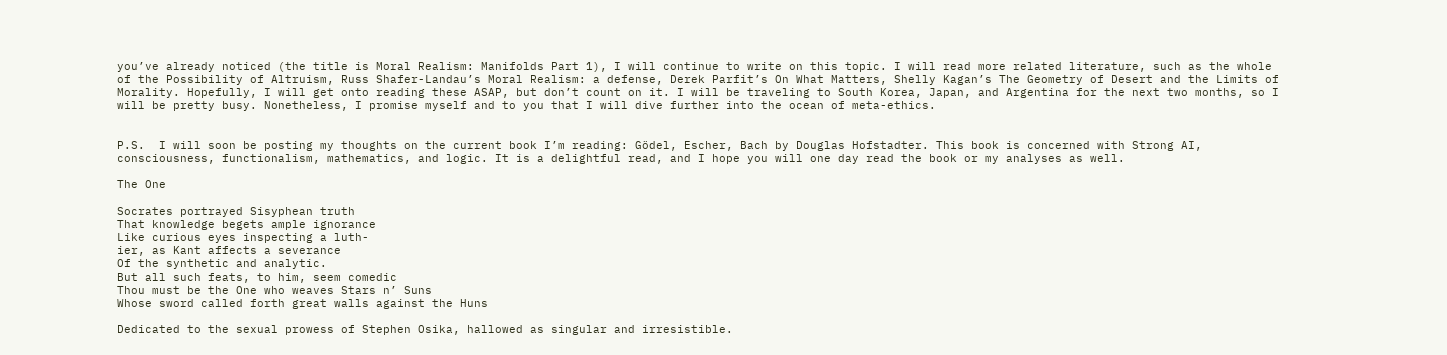you’ve already noticed (the title is Moral Realism: Manifolds Part 1), I will continue to write on this topic. I will read more related literature, such as the whole of the Possibility of Altruism, Russ Shafer-Landau’s Moral Realism: a defense, Derek Parfit’s On What Matters, Shelly Kagan’s The Geometry of Desert and the Limits of Morality. Hopefully, I will get onto reading these ASAP, but don’t count on it. I will be traveling to South Korea, Japan, and Argentina for the next two months, so I will be pretty busy. Nonetheless, I promise myself and to you that I will dive further into the ocean of meta-ethics.


P.S.  I will soon be posting my thoughts on the current book I’m reading: Gödel, Escher, Bach by Douglas Hofstadter. This book is concerned with Strong AI, consciousness, functionalism, mathematics, and logic. It is a delightful read, and I hope you will one day read the book or my analyses as well.

The One

Socrates portrayed Sisyphean truth
That knowledge begets ample ignorance
Like curious eyes inspecting a luth-
ier, as Kant affects a severance
Of the synthetic and analytic.
But all such feats, to him, seem comedic
Thou must be the One who weaves Stars n’ Suns
Whose sword called forth great walls against the Huns

Dedicated to the sexual prowess of Stephen Osika, hallowed as singular and irresistible.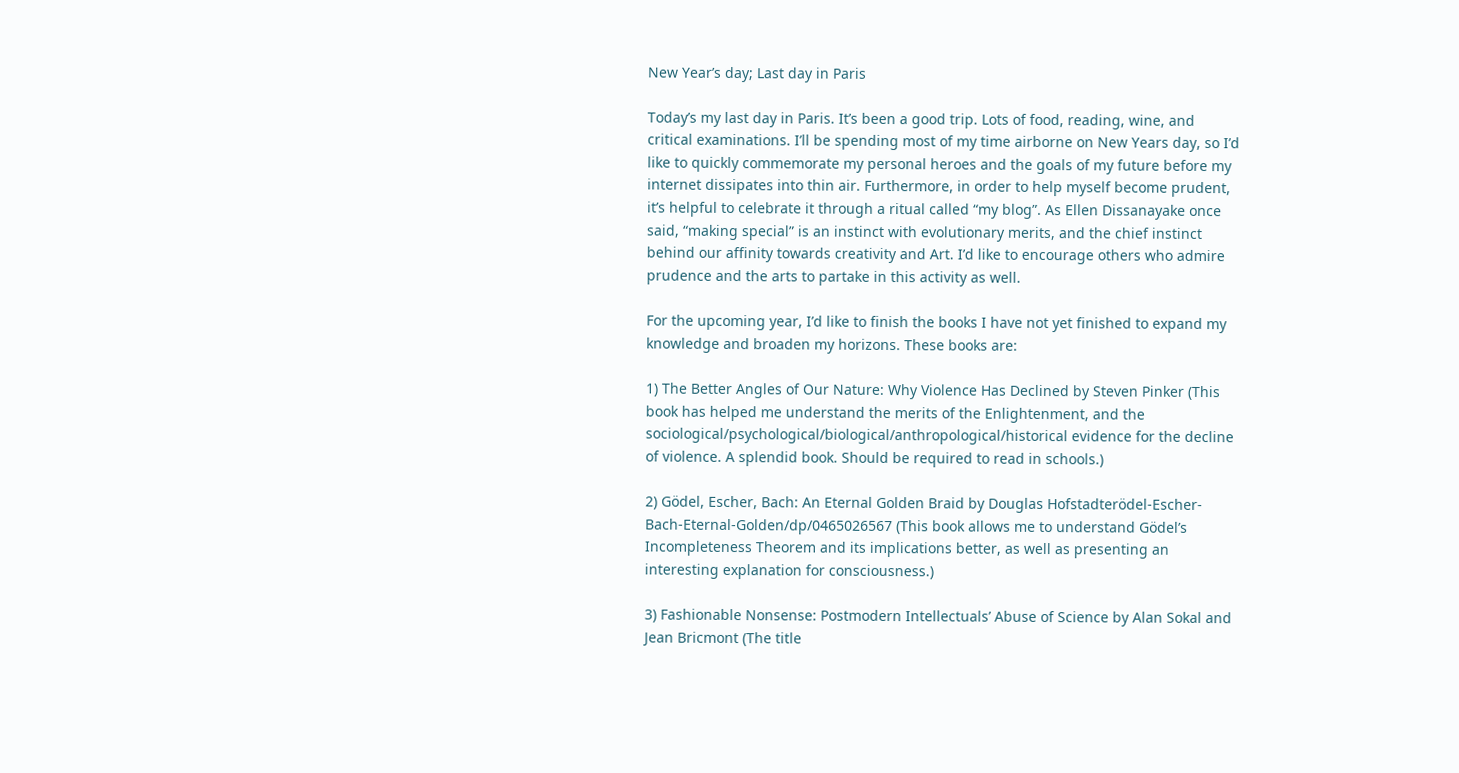New Year’s day; Last day in Paris

Today’s my last day in Paris. It’s been a good trip. Lots of food, reading, wine, and critical examinations. I’ll be spending most of my time airborne on New Years day, so I’d like to quickly commemorate my personal heroes and the goals of my future before my internet dissipates into thin air. Furthermore, in order to help myself become prudent, it’s helpful to celebrate it through a ritual called “my blog”. As Ellen Dissanayake once said, “making special” is an instinct with evolutionary merits, and the chief instinct behind our affinity towards creativity and Art. I’d like to encourage others who admire prudence and the arts to partake in this activity as well.

For the upcoming year, I’d like to finish the books I have not yet finished to expand my knowledge and broaden my horizons. These books are:

1) The Better Angles of Our Nature: Why Violence Has Declined by Steven Pinker (This book has helped me understand the merits of the Enlightenment, and the sociological/psychological/biological/anthropological/historical evidence for the decline of violence. A splendid book. Should be required to read in schools.)

2) Gödel, Escher, Bach: An Eternal Golden Braid by Douglas Hofstadterödel-Escher-Bach-Eternal-Golden/dp/0465026567 (This book allows me to understand Gödel’s Incompleteness Theorem and its implications better, as well as presenting an interesting explanation for consciousness.)

3) Fashionable Nonsense: Postmodern Intellectuals’ Abuse of Science by Alan Sokal and Jean Bricmont (The title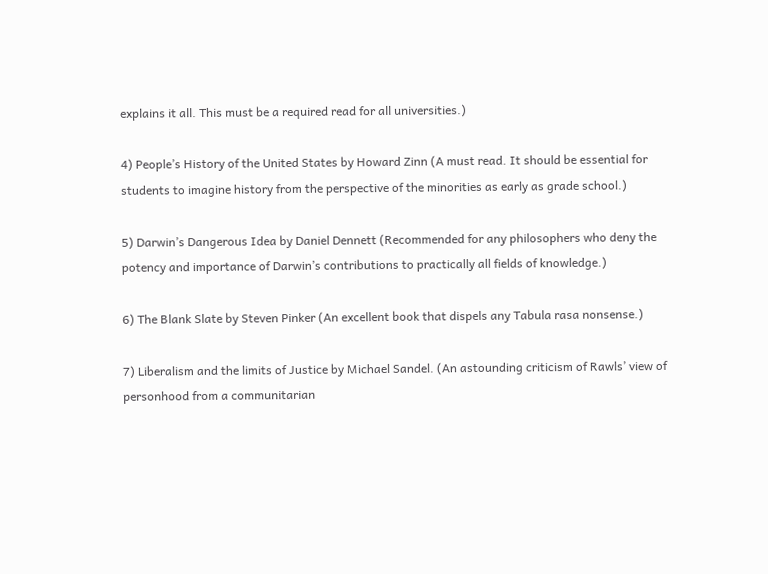explains it all. This must be a required read for all universities.)

4) People’s History of the United States by Howard Zinn (A must read. It should be essential for students to imagine history from the perspective of the minorities as early as grade school.)

5) Darwin’s Dangerous Idea by Daniel Dennett (Recommended for any philosophers who deny the potency and importance of Darwin’s contributions to practically all fields of knowledge.)

6) The Blank Slate by Steven Pinker (An excellent book that dispels any Tabula rasa nonsense.)

7) Liberalism and the limits of Justice by Michael Sandel. (An astounding criticism of Rawls’ view of personhood from a communitarian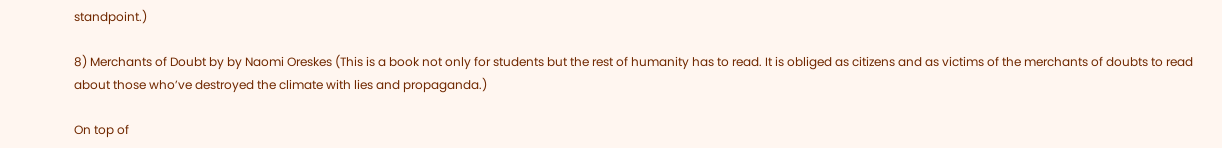standpoint.)

8) Merchants of Doubt by by Naomi Oreskes (This is a book not only for students but the rest of humanity has to read. It is obliged as citizens and as victims of the merchants of doubts to read about those who’ve destroyed the climate with lies and propaganda.)

On top of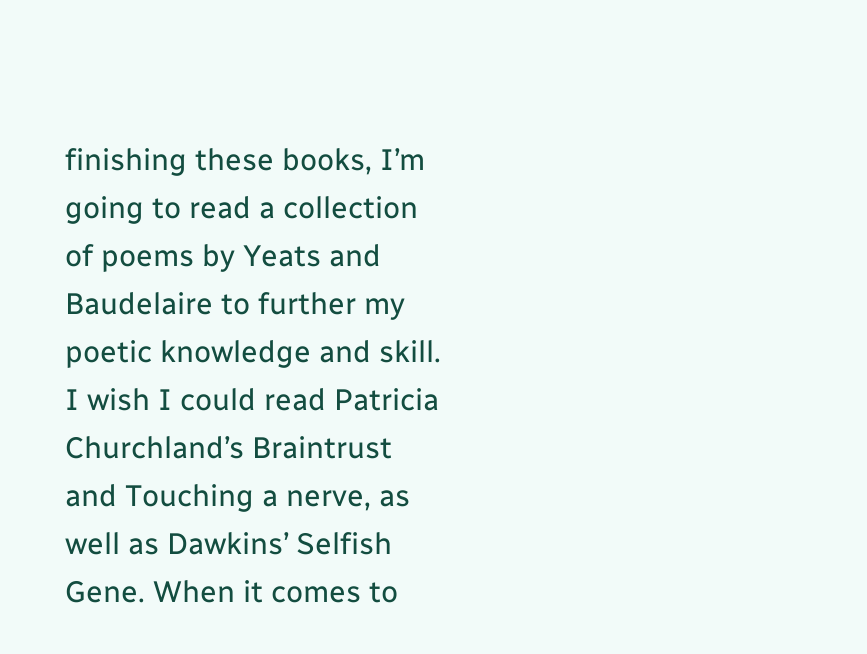finishing these books, I’m going to read a collection of poems by Yeats and Baudelaire to further my poetic knowledge and skill. I wish I could read Patricia Churchland’s Braintrust and Touching a nerve, as well as Dawkins’ Selfish Gene. When it comes to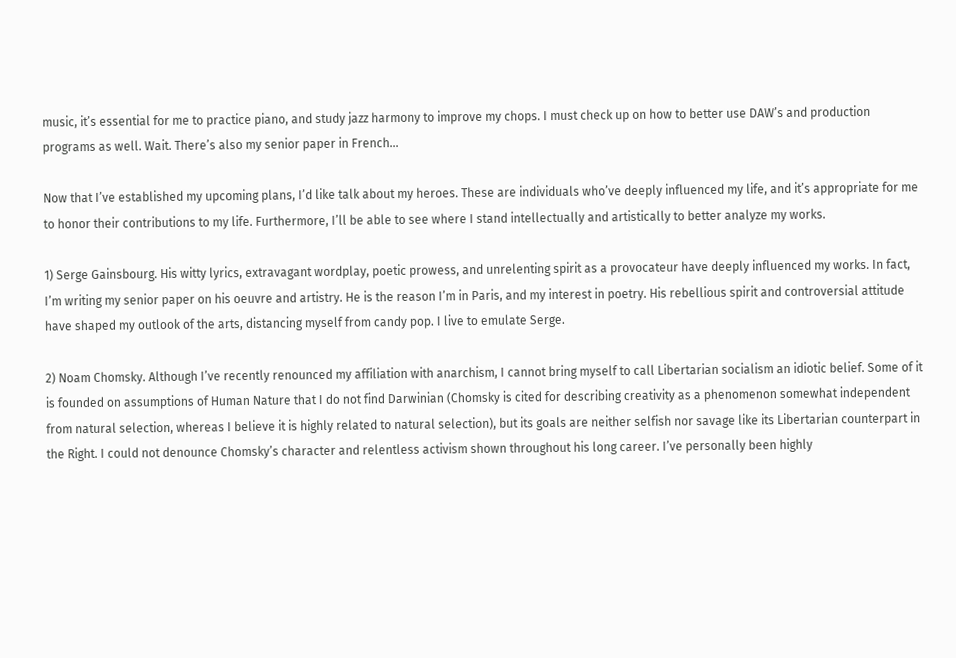music, it’s essential for me to practice piano, and study jazz harmony to improve my chops. I must check up on how to better use DAW’s and production programs as well. Wait. There’s also my senior paper in French…

Now that I’ve established my upcoming plans, I’d like talk about my heroes. These are individuals who’ve deeply influenced my life, and it’s appropriate for me to honor their contributions to my life. Furthermore, I’ll be able to see where I stand intellectually and artistically to better analyze my works.

1) Serge Gainsbourg. His witty lyrics, extravagant wordplay, poetic prowess, and unrelenting spirit as a provocateur have deeply influenced my works. In fact, I’m writing my senior paper on his oeuvre and artistry. He is the reason I’m in Paris, and my interest in poetry. His rebellious spirit and controversial attitude have shaped my outlook of the arts, distancing myself from candy pop. I live to emulate Serge.

2) Noam Chomsky. Although I’ve recently renounced my affiliation with anarchism, I cannot bring myself to call Libertarian socialism an idiotic belief. Some of it is founded on assumptions of Human Nature that I do not find Darwinian (Chomsky is cited for describing creativity as a phenomenon somewhat independent from natural selection, whereas I believe it is highly related to natural selection), but its goals are neither selfish nor savage like its Libertarian counterpart in the Right. I could not denounce Chomsky’s character and relentless activism shown throughout his long career. I’ve personally been highly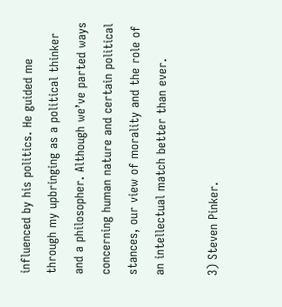influenced by his politics. He guided me through my upbringing as a political thinker and a philosopher. Although we’ve parted ways concerning human nature and certain political stances, our view of morality and the role of an intellectual match better than ever.

3) Steven Pinker.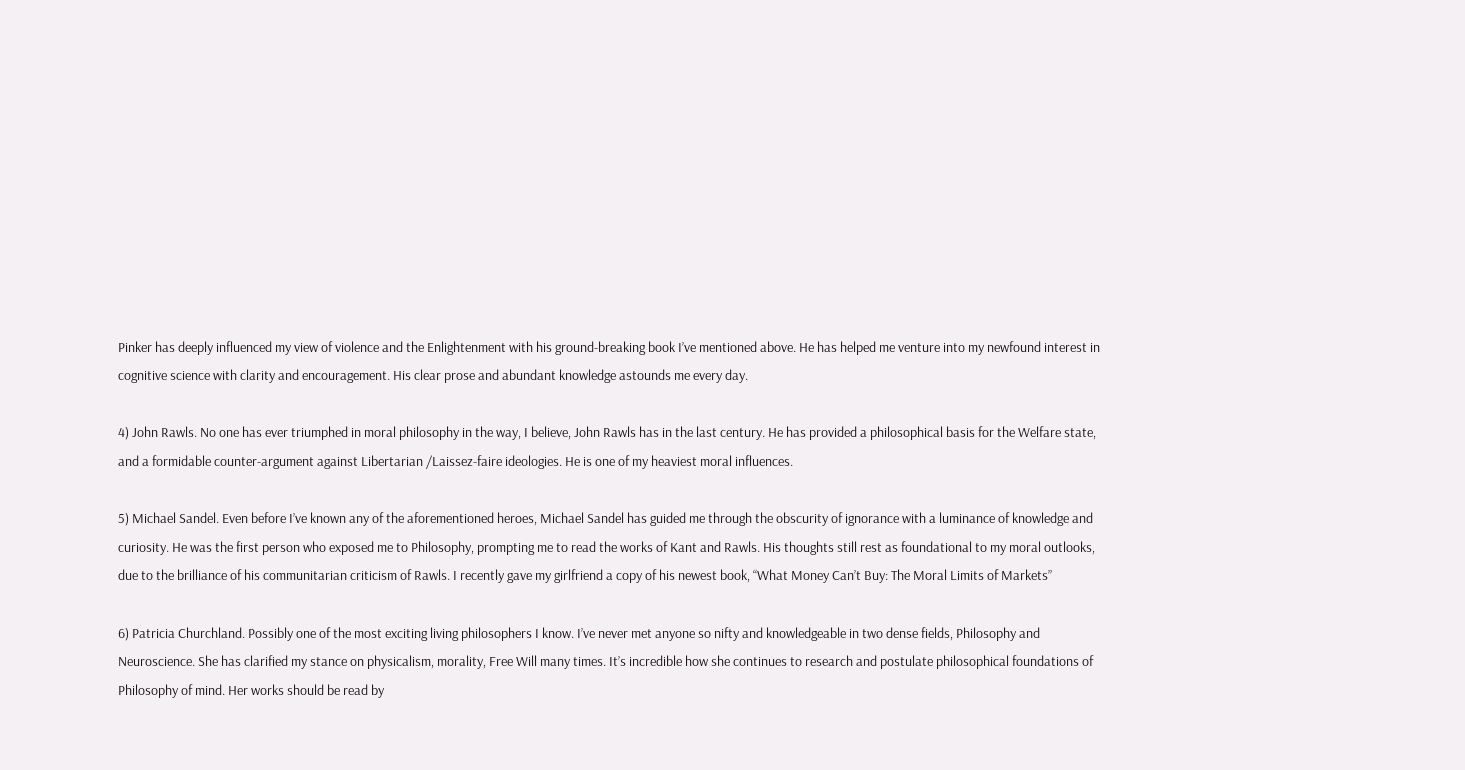Pinker has deeply influenced my view of violence and the Enlightenment with his ground-breaking book I’ve mentioned above. He has helped me venture into my newfound interest in cognitive science with clarity and encouragement. His clear prose and abundant knowledge astounds me every day.

4) John Rawls. No one has ever triumphed in moral philosophy in the way, I believe, John Rawls has in the last century. He has provided a philosophical basis for the Welfare state, and a formidable counter-argument against Libertarian /Laissez-faire ideologies. He is one of my heaviest moral influences.

5) Michael Sandel. Even before I’ve known any of the aforementioned heroes, Michael Sandel has guided me through the obscurity of ignorance with a luminance of knowledge and curiosity. He was the first person who exposed me to Philosophy, prompting me to read the works of Kant and Rawls. His thoughts still rest as foundational to my moral outlooks, due to the brilliance of his communitarian criticism of Rawls. I recently gave my girlfriend a copy of his newest book, “What Money Can’t Buy: The Moral Limits of Markets”

6) Patricia Churchland. Possibly one of the most exciting living philosophers I know. I’ve never met anyone so nifty and knowledgeable in two dense fields, Philosophy and Neuroscience. She has clarified my stance on physicalism, morality, Free Will many times. It’s incredible how she continues to research and postulate philosophical foundations of Philosophy of mind. Her works should be read by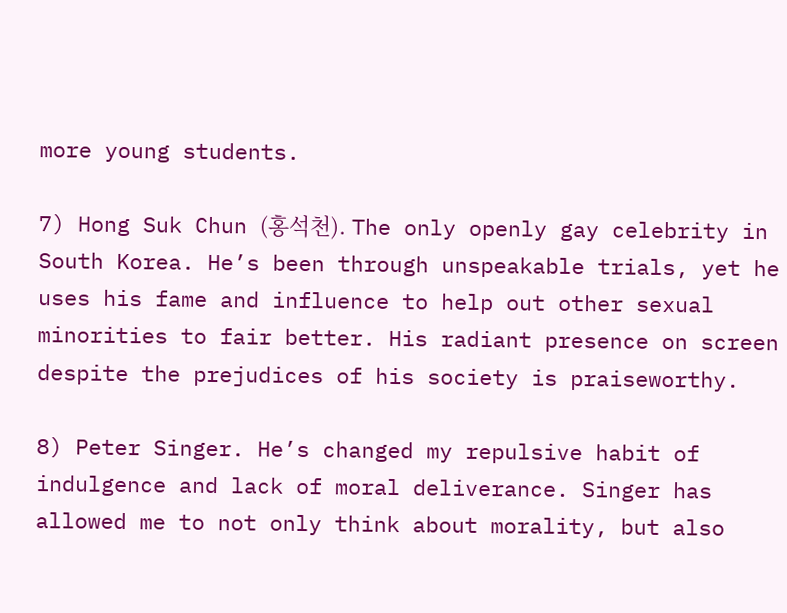more young students.

7) Hong Suk Chun (홍석천). The only openly gay celebrity in South Korea. He’s been through unspeakable trials, yet he uses his fame and influence to help out other sexual minorities to fair better. His radiant presence on screen despite the prejudices of his society is praiseworthy.

8) Peter Singer. He’s changed my repulsive habit of indulgence and lack of moral deliverance. Singer has allowed me to not only think about morality, but also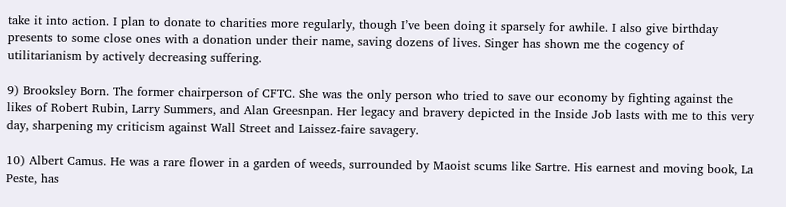take it into action. I plan to donate to charities more regularly, though I’ve been doing it sparsely for awhile. I also give birthday presents to some close ones with a donation under their name, saving dozens of lives. Singer has shown me the cogency of utilitarianism by actively decreasing suffering.

9) Brooksley Born. The former chairperson of CFTC. She was the only person who tried to save our economy by fighting against the likes of Robert Rubin, Larry Summers, and Alan Greesnpan. Her legacy and bravery depicted in the Inside Job lasts with me to this very day, sharpening my criticism against Wall Street and Laissez-faire savagery.

10) Albert Camus. He was a rare flower in a garden of weeds, surrounded by Maoist scums like Sartre. His earnest and moving book, La Peste, has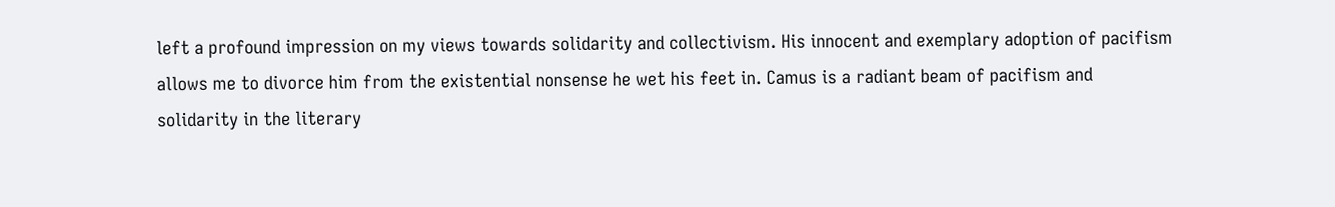left a profound impression on my views towards solidarity and collectivism. His innocent and exemplary adoption of pacifism allows me to divorce him from the existential nonsense he wet his feet in. Camus is a radiant beam of pacifism and solidarity in the literary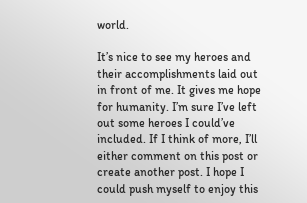world.

It’s nice to see my heroes and their accomplishments laid out in front of me. It gives me hope for humanity. I’m sure I’ve left out some heroes I could’ve included. If I think of more, I’ll either comment on this post or create another post. I hope I could push myself to enjoy this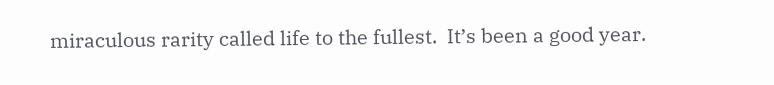miraculous rarity called life to the fullest.  It’s been a good year.